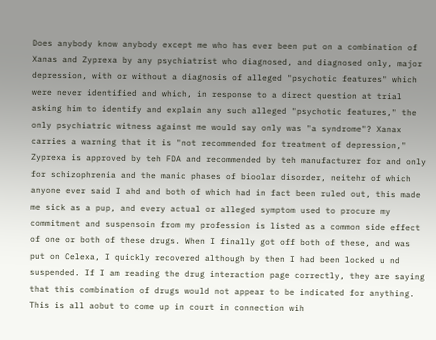Does anybody know anybody except me who has ever been put on a combination of Xanas and Zyprexa by any psychiatrist who diagnosed, and diagnosed only, major depression, with or without a diagnosis of alleged "psychotic features" which were never identified and which, in response to a direct question at trial asking him to identify and explain any such alleged "psychotic features," the only psychiatric witness against me would say only was "a syndrome"? Xanax carries a warning that it is "not recommended for treatment of depression," Zyprexa is approved by teh FDA and recommended by teh manufacturer for and only for schizophrenia and the manic phases of bioolar disorder, neitehr of which anyone ever said I ahd and both of which had in fact been ruled out, this made me sick as a pup, and every actual or alleged symptom used to procure my commitment and suspensoin from my profession is listed as a common side effect of one or both of these drugs. When I finally got off both of these, and was put on Celexa, I quickly recovered although by then I had been locked u nd suspended. If I am reading the drug interaction page correctly, they are saying that this combination of drugs would not appear to be indicated for anything. This is all aobut to come up in court in connection wih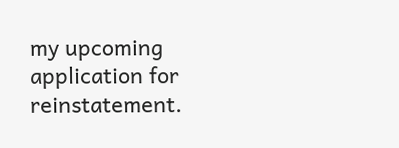my upcoming application for reinstatement.